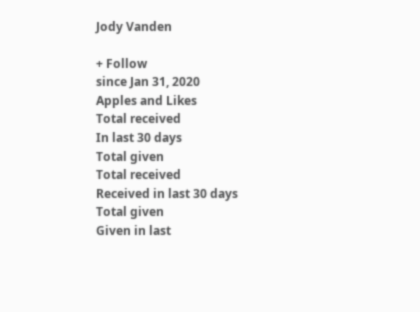Jody Vanden

+ Follow
since Jan 31, 2020
Apples and Likes
Total received
In last 30 days
Total given
Total received
Received in last 30 days
Total given
Given in last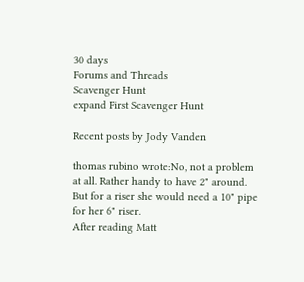30 days
Forums and Threads
Scavenger Hunt
expand First Scavenger Hunt

Recent posts by Jody Vanden

thomas rubino wrote:No, not a problem at all. Rather handy to have 2" around.
But for a riser she would need a 10" pipe for her 6" riser.
After reading Matt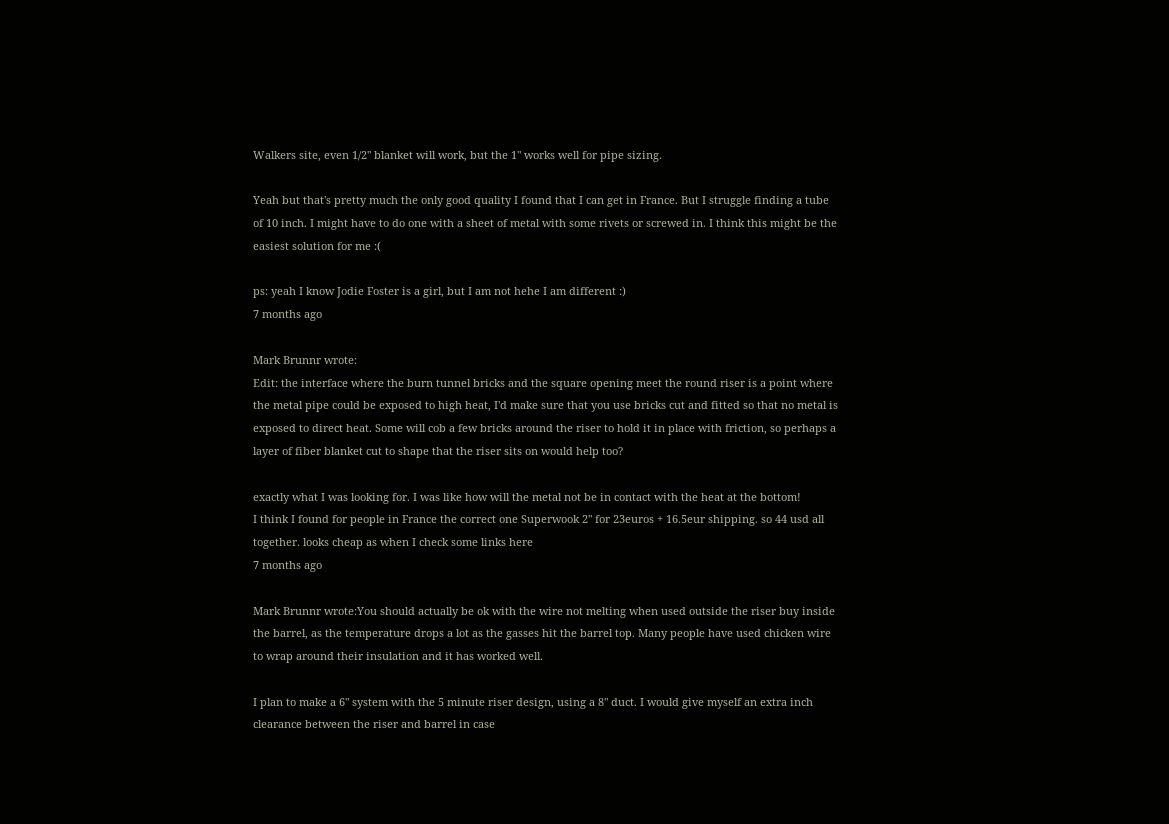Walkers site, even 1/2" blanket will work, but the 1" works well for pipe sizing.

Yeah but that's pretty much the only good quality I found that I can get in France. But I struggle finding a tube of 10 inch. I might have to do one with a sheet of metal with some rivets or screwed in. I think this might be the easiest solution for me :(

ps: yeah I know Jodie Foster is a girl, but I am not hehe I am different :)
7 months ago

Mark Brunnr wrote:
Edit: the interface where the burn tunnel bricks and the square opening meet the round riser is a point where the metal pipe could be exposed to high heat, I'd make sure that you use bricks cut and fitted so that no metal is exposed to direct heat. Some will cob a few bricks around the riser to hold it in place with friction, so perhaps a layer of fiber blanket cut to shape that the riser sits on would help too?

exactly what I was looking for. I was like how will the metal not be in contact with the heat at the bottom!
I think I found for people in France the correct one Superwook 2" for 23euros + 16.5eur shipping. so 44 usd all together. looks cheap as when I check some links here
7 months ago

Mark Brunnr wrote:You should actually be ok with the wire not melting when used outside the riser buy inside the barrel, as the temperature drops a lot as the gasses hit the barrel top. Many people have used chicken wire to wrap around their insulation and it has worked well.

I plan to make a 6" system with the 5 minute riser design, using a 8" duct. I would give myself an extra inch clearance between the riser and barrel in case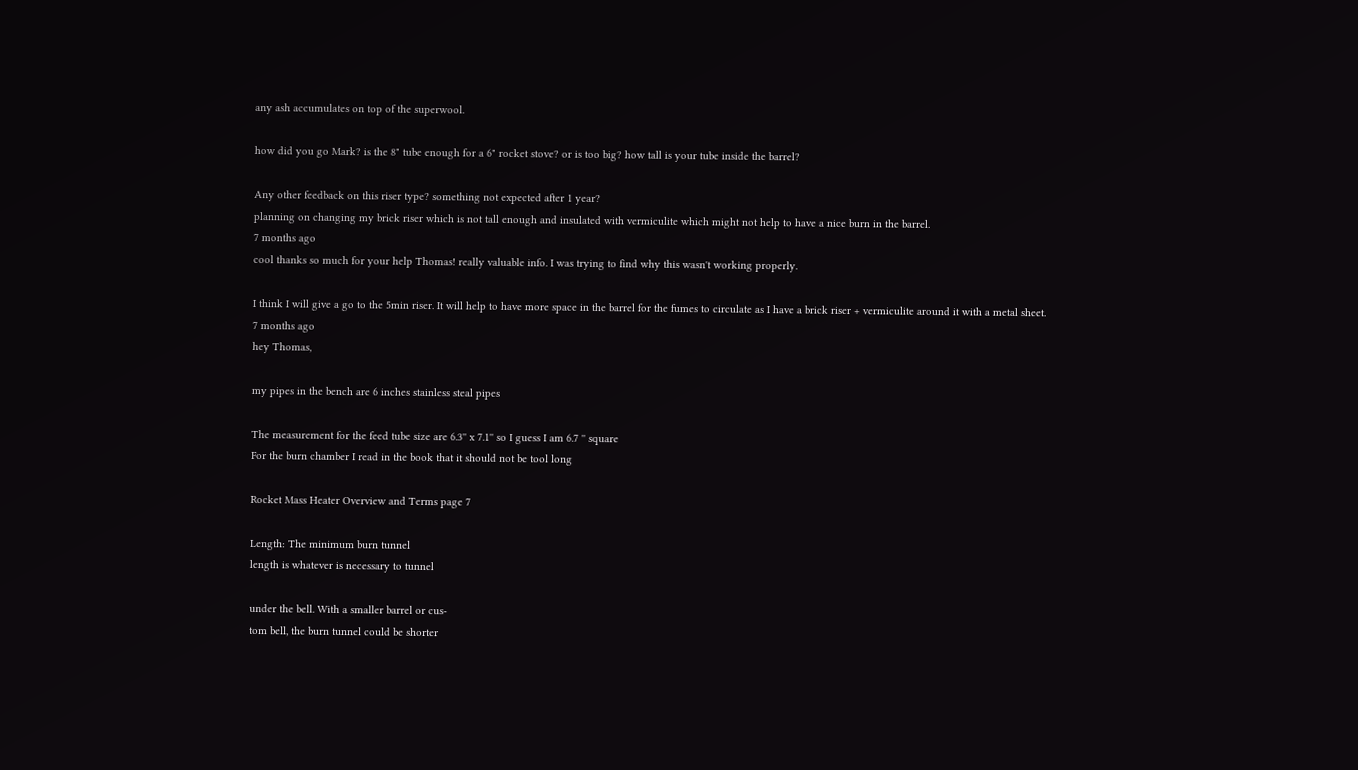any ash accumulates on top of the superwool.

how did you go Mark? is the 8" tube enough for a 6" rocket stove? or is too big? how tall is your tube inside the barrel?

Any other feedback on this riser type? something not expected after 1 year?
planning on changing my brick riser which is not tall enough and insulated with vermiculite which might not help to have a nice burn in the barrel.
7 months ago
cool thanks so much for your help Thomas! really valuable info. I was trying to find why this wasn't working properly.

I think I will give a go to the 5min riser. It will help to have more space in the barrel for the fumes to circulate as I have a brick riser + vermiculite around it with a metal sheet.
7 months ago
hey Thomas,

my pipes in the bench are 6 inches stainless steal pipes

The measurement for the feed tube size are 6.3'' x 7.1'' so I guess I am 6.7 '' square
For the burn chamber I read in the book that it should not be tool long

Rocket Mass Heater Overview and Terms page 7

Length: The minimum burn tunnel
length is whatever is necessary to tunnel

under the bell. With a smaller barrel or cus-
tom bell, the burn tunnel could be shorter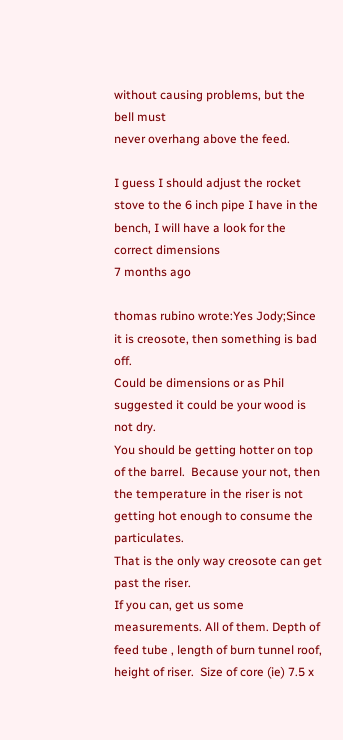without causing problems, but the bell must
never overhang above the feed.

I guess I should adjust the rocket stove to the 6 inch pipe I have in the bench, I will have a look for the correct dimensions
7 months ago

thomas rubino wrote:Yes Jody;Since it is creosote, then something is bad off.
Could be dimensions or as Phil suggested it could be your wood is not dry.
You should be getting hotter on top of the barrel.  Because your not, then the temperature in the riser is not getting hot enough to consume the particulates.
That is the only way creosote can get past the riser.
If you can, get us some measurements. All of them. Depth of feed tube , length of burn tunnel roof, height of riser.  Size of core (ie) 7.5 x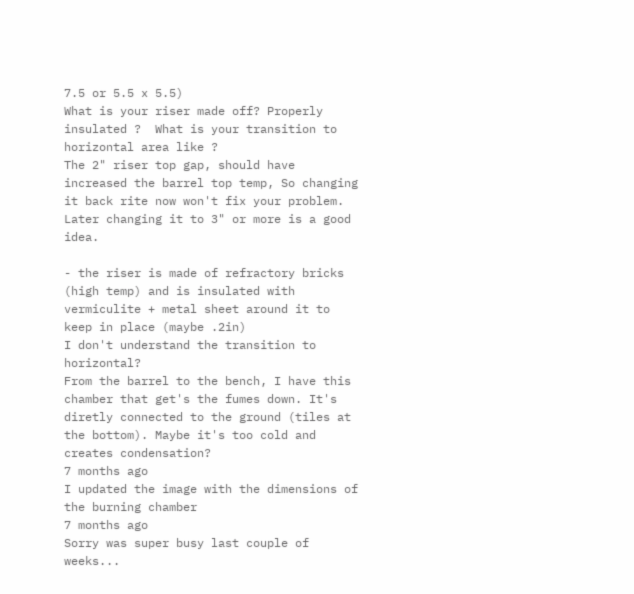7.5 or 5.5 x 5.5)
What is your riser made off? Properly insulated ?  What is your transition to horizontal area like ?
The 2" riser top gap, should have increased the barrel top temp, So changing it back rite now won't fix your problem.  Later changing it to 3" or more is a good idea.

- the riser is made of refractory bricks (high temp) and is insulated with vermiculite + metal sheet around it to keep in place (maybe .2in)
I don't understand the transition to horizontal?
From the barrel to the bench, I have this chamber that get's the fumes down. It's diretly connected to the ground (tiles at the bottom). Maybe it's too cold and creates condensation?
7 months ago
I updated the image with the dimensions of the burning chamber
7 months ago
Sorry was super busy last couple of weeks...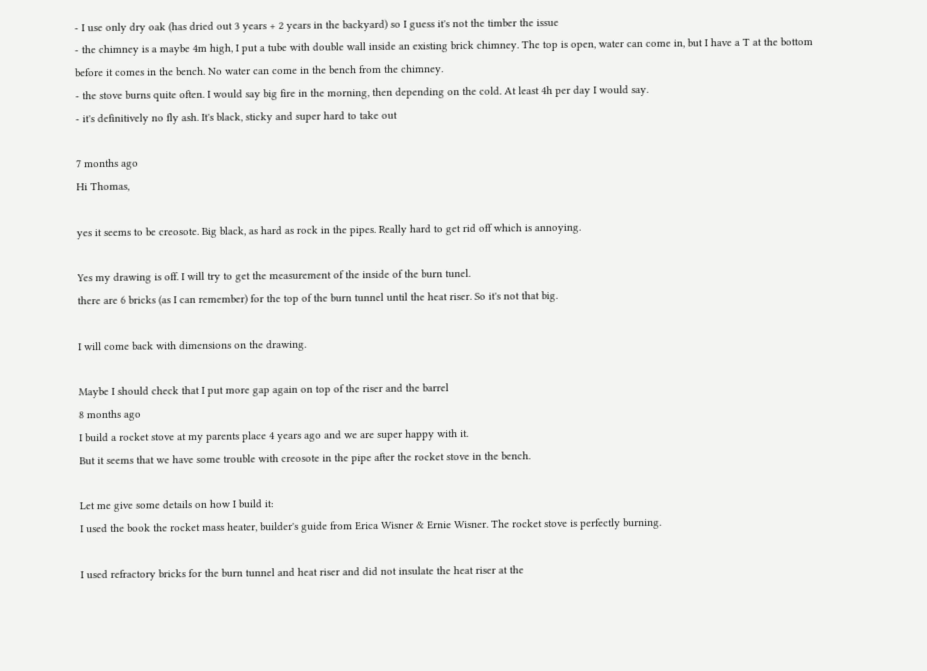- I use only dry oak (has dried out 3 years + 2 years in the backyard) so I guess it's not the timber the issue
- the chimney is a maybe 4m high, I put a tube with double wall inside an existing brick chimney. The top is open, water can come in, but I have a T at the bottom before it comes in the bench. No water can come in the bench from the chimney.
- the stove burns quite often. I would say big fire in the morning, then depending on the cold. At least 4h per day I would say.
- it's definitively no fly ash. It's black, sticky and super hard to take out

7 months ago
Hi Thomas,

yes it seems to be creosote. Big black, as hard as rock in the pipes. Really hard to get rid off which is annoying.

Yes my drawing is off. I will try to get the measurement of the inside of the burn tunel.
there are 6 bricks (as I can remember) for the top of the burn tunnel until the heat riser. So it's not that big.

I will come back with dimensions on the drawing.

Maybe I should check that I put more gap again on top of the riser and the barrel
8 months ago
I build a rocket stove at my parents place 4 years ago and we are super happy with it.
But it seems that we have some trouble with creosote in the pipe after the rocket stove in the bench.

Let me give some details on how I build it:
I used the book the rocket mass heater, builder's guide from Erica Wisner & Ernie Wisner. The rocket stove is perfectly burning.

I used refractory bricks for the burn tunnel and heat riser and did not insulate the heat riser at the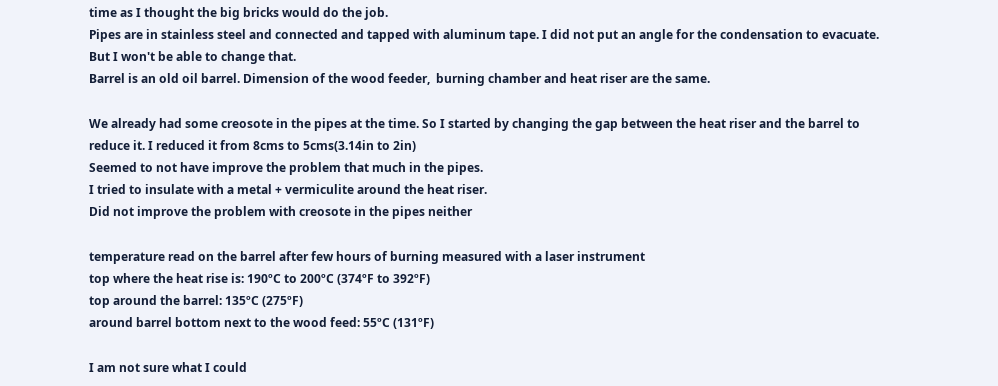time as I thought the big bricks would do the job.
Pipes are in stainless steel and connected and tapped with aluminum tape. I did not put an angle for the condensation to evacuate. But I won't be able to change that.
Barrel is an old oil barrel. Dimension of the wood feeder,  burning chamber and heat riser are the same.

We already had some creosote in the pipes at the time. So I started by changing the gap between the heat riser and the barrel to reduce it. I reduced it from 8cms to 5cms(3.14in to 2in)
Seemed to not have improve the problem that much in the pipes.
I tried to insulate with a metal + vermiculite around the heat riser.
Did not improve the problem with creosote in the pipes neither

temperature read on the barrel after few hours of burning measured with a laser instrument
top where the heat rise is: 190ºC to 200ºC (374ºF to 392ºF)
top around the barrel: 135ºC (275ºF)
around barrel bottom next to the wood feed: 55ºC (131ºF)

I am not sure what I could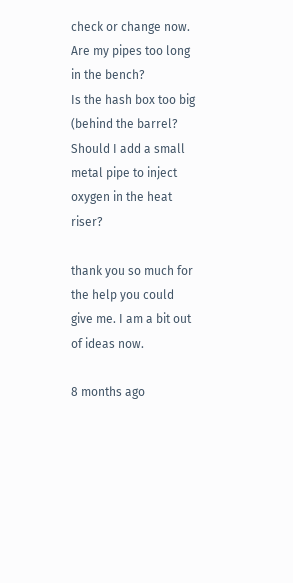check or change now.
Are my pipes too long in the bench?
Is the hash box too big (behind the barrel?
Should I add a small metal pipe to inject oxygen in the heat riser?

thank you so much for the help you could give me. I am a bit out of ideas now.

8 months ago